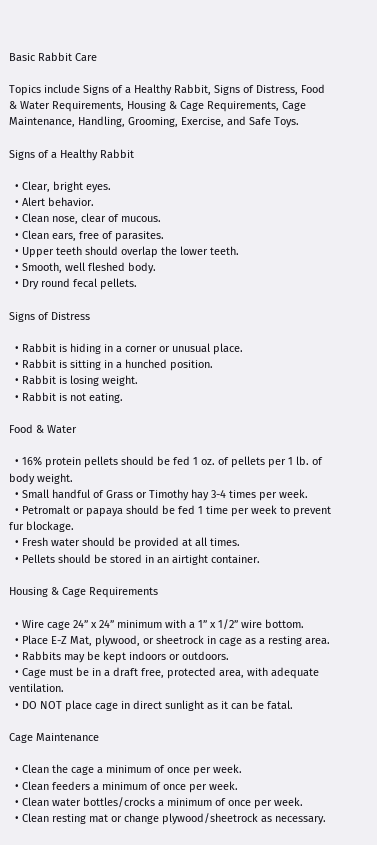Basic Rabbit Care

Topics include Signs of a Healthy Rabbit, Signs of Distress, Food & Water Requirements, Housing & Cage Requirements, Cage Maintenance, Handling, Grooming, Exercise, and Safe Toys.

Signs of a Healthy Rabbit

  • Clear, bright eyes.
  • Alert behavior.
  • Clean nose, clear of mucous.
  • Clean ears, free of parasites.
  • Upper teeth should overlap the lower teeth.
  • Smooth, well fleshed body.
  • Dry round fecal pellets.

Signs of Distress

  • Rabbit is hiding in a corner or unusual place.
  • Rabbit is sitting in a hunched position.
  • Rabbit is losing weight.
  • Rabbit is not eating.

Food & Water

  • 16% protein pellets should be fed 1 oz. of pellets per 1 lb. of body weight.
  • Small handful of Grass or Timothy hay 3-4 times per week.
  • Petromalt or papaya should be fed 1 time per week to prevent fur blockage.
  • Fresh water should be provided at all times.
  • Pellets should be stored in an airtight container.

Housing & Cage Requirements

  • Wire cage 24” x 24” minimum with a 1” x 1/2” wire bottom.
  • Place E-Z Mat, plywood, or sheetrock in cage as a resting area.
  • Rabbits may be kept indoors or outdoors.
  • Cage must be in a draft free, protected area, with adequate ventilation.
  • DO NOT place cage in direct sunlight as it can be fatal.

Cage Maintenance

  • Clean the cage a minimum of once per week.
  • Clean feeders a minimum of once per week.
  • Clean water bottles/crocks a minimum of once per week.
  • Clean resting mat or change plywood/sheetrock as necessary.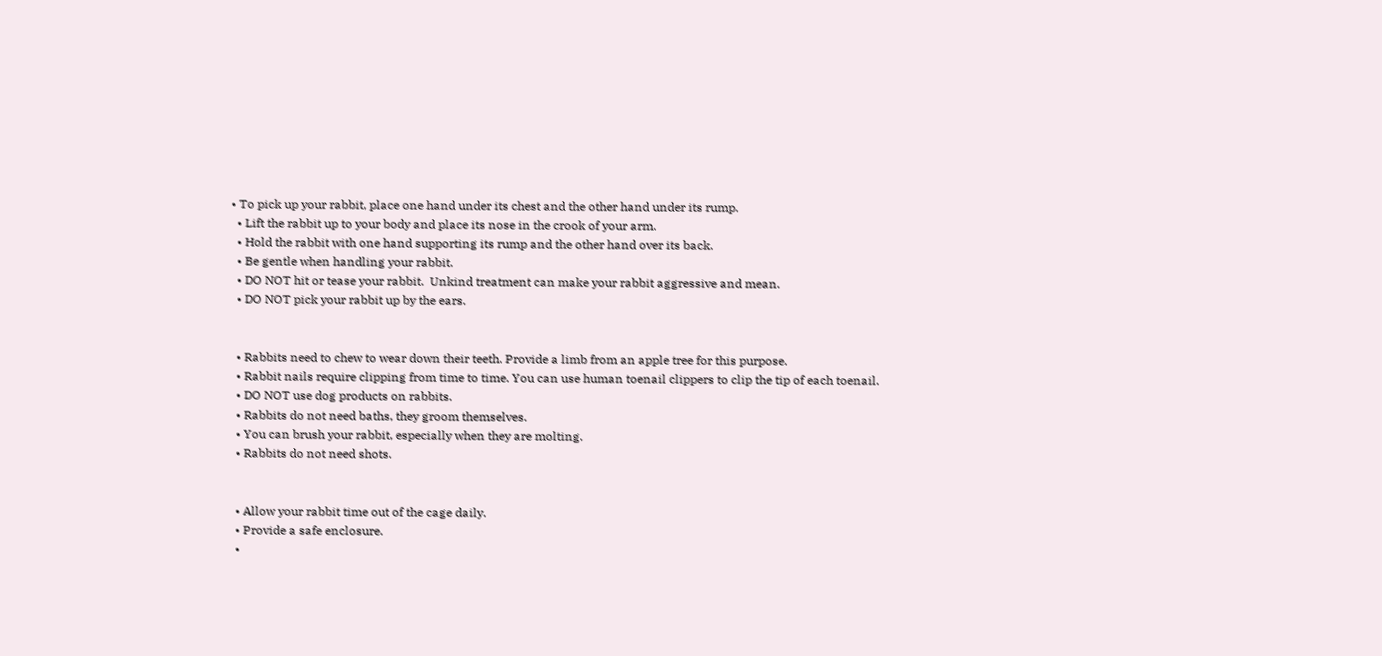• To pick up your rabbit, place one hand under its chest and the other hand under its rump.
  • Lift the rabbit up to your body and place its nose in the crook of your arm.
  • Hold the rabbit with one hand supporting its rump and the other hand over its back.
  • Be gentle when handling your rabbit.
  • DO NOT hit or tease your rabbit.  Unkind treatment can make your rabbit aggressive and mean.
  • DO NOT pick your rabbit up by the ears.


  • Rabbits need to chew to wear down their teeth. Provide a limb from an apple tree for this purpose.
  • Rabbit nails require clipping from time to time. You can use human toenail clippers to clip the tip of each toenail.
  • DO NOT use dog products on rabbits.
  • Rabbits do not need baths, they groom themselves.
  • You can brush your rabbit, especially when they are molting.
  • Rabbits do not need shots.


  • Allow your rabbit time out of the cage daily.
  • Provide a safe enclosure.
  •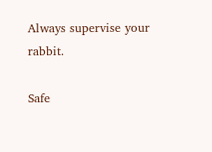Always supervise your rabbit.

Safe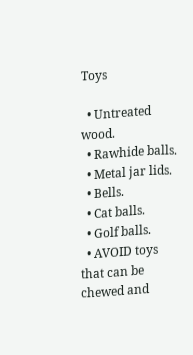Toys

  • Untreated wood.
  • Rawhide balls.
  • Metal jar lids.
  • Bells.
  • Cat balls.
  • Golf balls.
  • AVOID toys that can be chewed and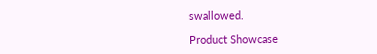swallowed.

Product Showcase